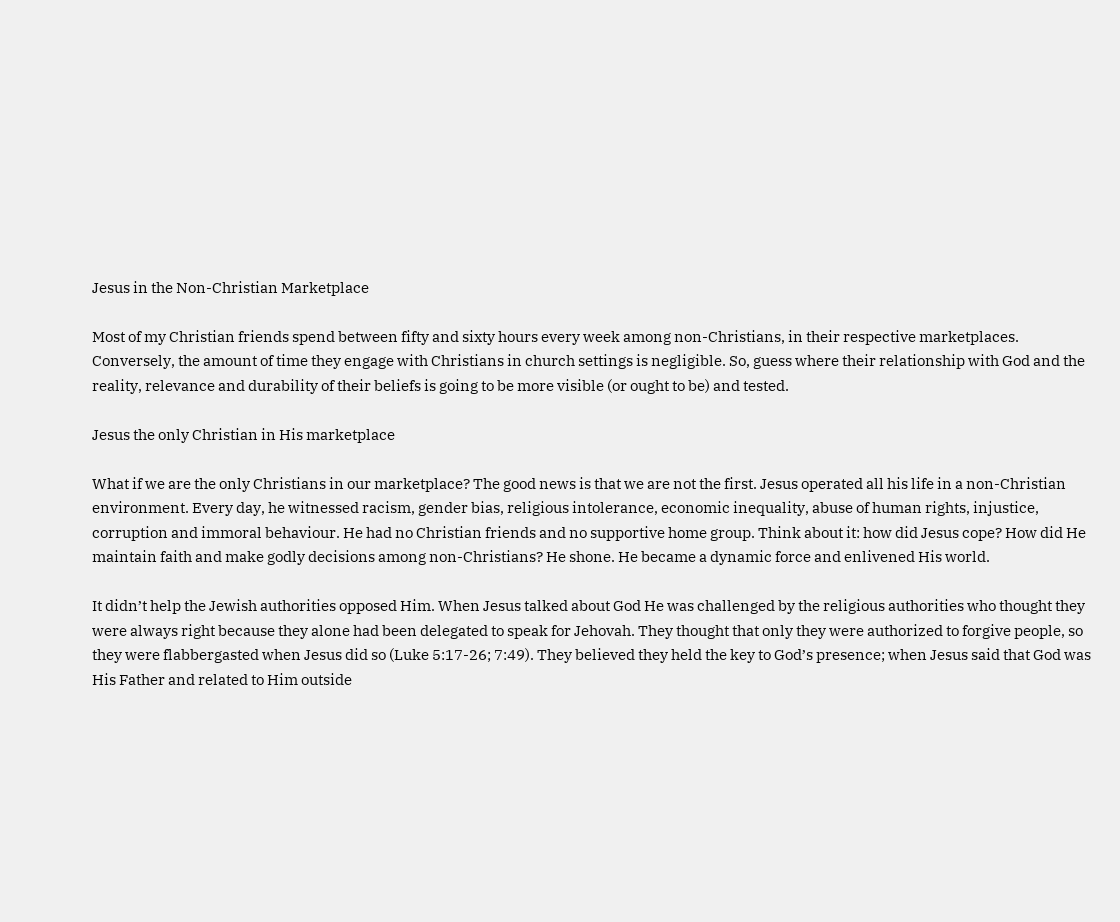Jesus in the Non-Christian Marketplace

Most of my Christian friends spend between fifty and sixty hours every week among non-Christians, in their respective marketplaces. Conversely, the amount of time they engage with Christians in church settings is negligible. So, guess where their relationship with God and the reality, relevance and durability of their beliefs is going to be more visible (or ought to be) and tested.

Jesus the only Christian in His marketplace

What if we are the only Christians in our marketplace? The good news is that we are not the first. Jesus operated all his life in a non-Christian environment. Every day, he witnessed racism, gender bias, religious intolerance, economic inequality, abuse of human rights, injustice, corruption and immoral behaviour. He had no Christian friends and no supportive home group. Think about it: how did Jesus cope? How did He maintain faith and make godly decisions among non-Christians? He shone. He became a dynamic force and enlivened His world.

It didn’t help the Jewish authorities opposed Him. When Jesus talked about God He was challenged by the religious authorities who thought they were always right because they alone had been delegated to speak for Jehovah. They thought that only they were authorized to forgive people, so they were flabbergasted when Jesus did so (Luke 5:17-26; 7:49). They believed they held the key to God’s presence; when Jesus said that God was His Father and related to Him outside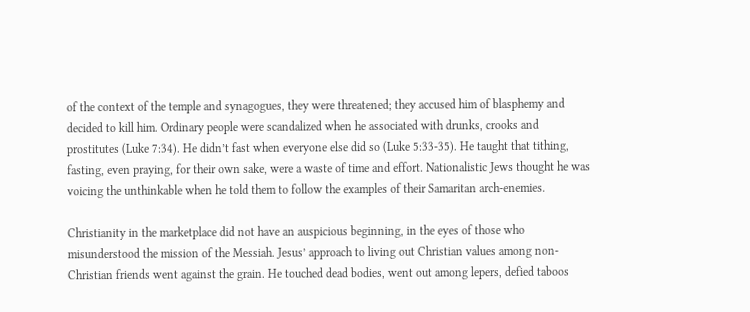of the context of the temple and synagogues, they were threatened; they accused him of blasphemy and decided to kill him. Ordinary people were scandalized when he associated with drunks, crooks and prostitutes (Luke 7:34). He didn’t fast when everyone else did so (Luke 5:33-35). He taught that tithing, fasting, even praying, for their own sake, were a waste of time and effort. Nationalistic Jews thought he was voicing the unthinkable when he told them to follow the examples of their Samaritan arch-enemies.

Christianity in the marketplace did not have an auspicious beginning, in the eyes of those who misunderstood the mission of the Messiah. Jesus’ approach to living out Christian values among non-Christian friends went against the grain. He touched dead bodies, went out among lepers, defied taboos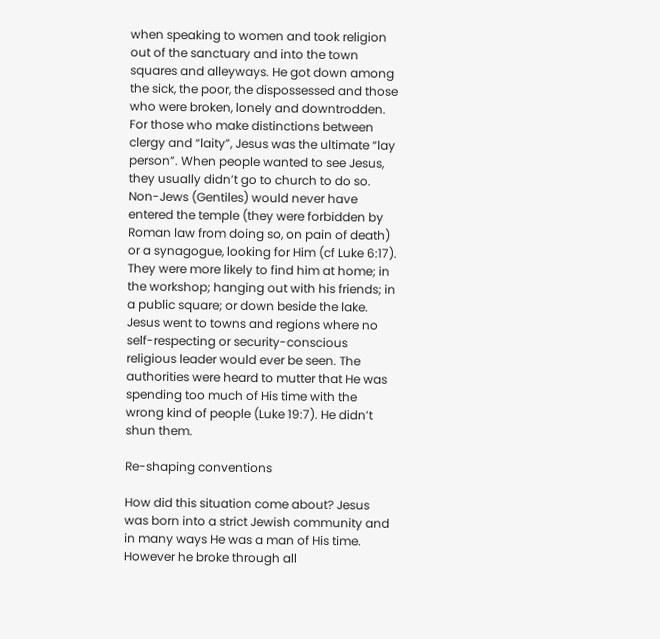when speaking to women and took religion out of the sanctuary and into the town squares and alleyways. He got down among the sick, the poor, the dispossessed and those who were broken, lonely and downtrodden. For those who make distinctions between clergy and “laity”, Jesus was the ultimate “lay person”. When people wanted to see Jesus, they usually didn’t go to church to do so. Non-Jews (Gentiles) would never have entered the temple (they were forbidden by Roman law from doing so, on pain of death) or a synagogue, looking for Him (cf Luke 6:17). They were more likely to find him at home; in the workshop; hanging out with his friends; in a public square; or down beside the lake. Jesus went to towns and regions where no self-respecting or security-conscious religious leader would ever be seen. The authorities were heard to mutter that He was spending too much of His time with the wrong kind of people (Luke 19:7). He didn’t shun them.

Re-shaping conventions

How did this situation come about? Jesus was born into a strict Jewish community and in many ways He was a man of His time. However he broke through all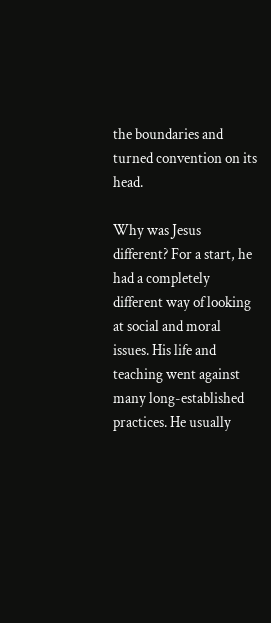the boundaries and turned convention on its head.

Why was Jesus different? For a start, he had a completely different way of looking at social and moral issues. His life and teaching went against many long-established practices. He usually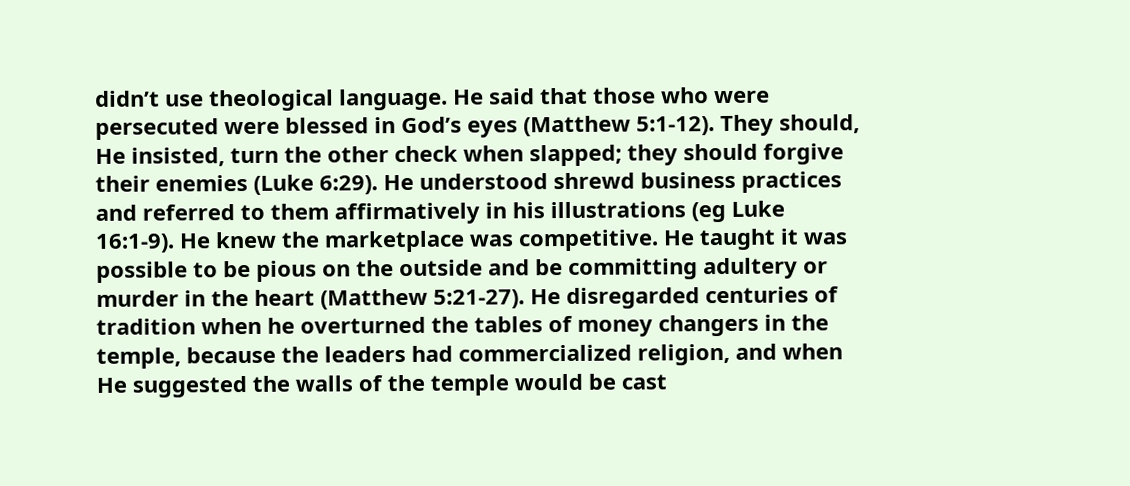didn’t use theological language. He said that those who were persecuted were blessed in God’s eyes (Matthew 5:1-12). They should, He insisted, turn the other check when slapped; they should forgive their enemies (Luke 6:29). He understood shrewd business practices and referred to them affirmatively in his illustrations (eg Luke 16:1-9). He knew the marketplace was competitive. He taught it was possible to be pious on the outside and be committing adultery or murder in the heart (Matthew 5:21-27). He disregarded centuries of tradition when he overturned the tables of money changers in the temple, because the leaders had commercialized religion, and when He suggested the walls of the temple would be cast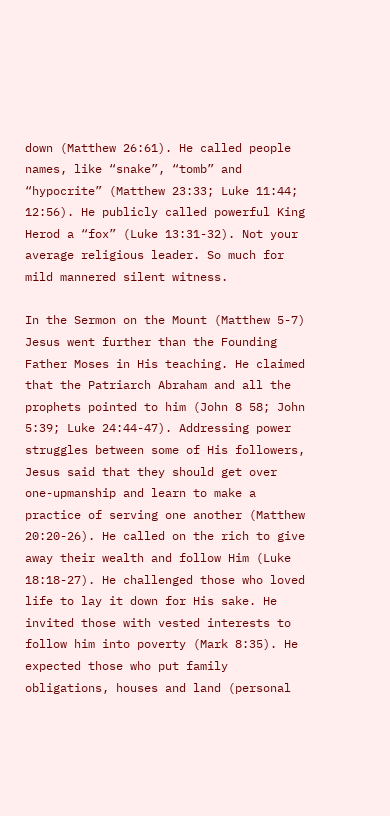down (Matthew 26:61). He called people names, like “snake”, “tomb” and “hypocrite” (Matthew 23:33; Luke 11:44; 12:56). He publicly called powerful King Herod a “fox” (Luke 13:31-32). Not your average religious leader. So much for mild mannered silent witness.

In the Sermon on the Mount (Matthew 5-7) Jesus went further than the Founding Father Moses in His teaching. He claimed that the Patriarch Abraham and all the prophets pointed to him (John 8 58; John 5:39; Luke 24:44-47). Addressing power struggles between some of His followers, Jesus said that they should get over one-upmanship and learn to make a practice of serving one another (Matthew 20:20-26). He called on the rich to give away their wealth and follow Him (Luke 18:18-27). He challenged those who loved life to lay it down for His sake. He invited those with vested interests to follow him into poverty (Mark 8:35). He expected those who put family obligations, houses and land (personal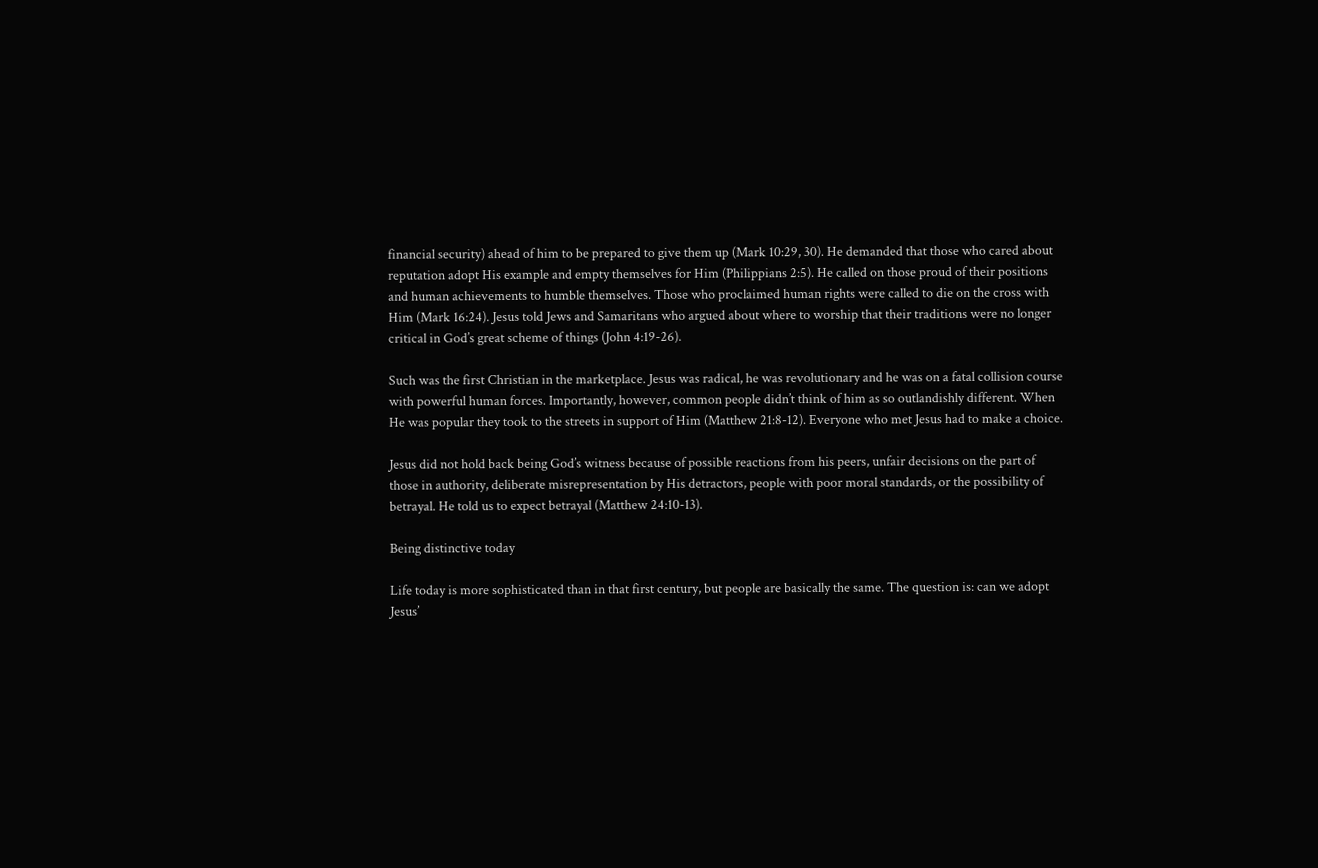financial security) ahead of him to be prepared to give them up (Mark 10:29, 30). He demanded that those who cared about reputation adopt His example and empty themselves for Him (Philippians 2:5). He called on those proud of their positions and human achievements to humble themselves. Those who proclaimed human rights were called to die on the cross with Him (Mark 16:24). Jesus told Jews and Samaritans who argued about where to worship that their traditions were no longer critical in God’s great scheme of things (John 4:19-26).

Such was the first Christian in the marketplace. Jesus was radical, he was revolutionary and he was on a fatal collision course with powerful human forces. Importantly, however, common people didn’t think of him as so outlandishly different. When He was popular they took to the streets in support of Him (Matthew 21:8-12). Everyone who met Jesus had to make a choice.

Jesus did not hold back being God’s witness because of possible reactions from his peers, unfair decisions on the part of those in authority, deliberate misrepresentation by His detractors, people with poor moral standards, or the possibility of betrayal. He told us to expect betrayal (Matthew 24:10-13).

Being distinctive today

Life today is more sophisticated than in that first century, but people are basically the same. The question is: can we adopt Jesus’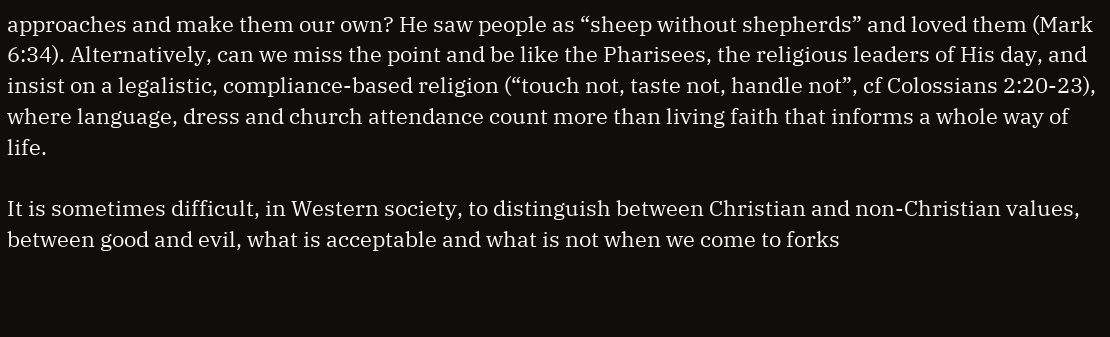approaches and make them our own? He saw people as “sheep without shepherds” and loved them (Mark 6:34). Alternatively, can we miss the point and be like the Pharisees, the religious leaders of His day, and insist on a legalistic, compliance-based religion (“touch not, taste not, handle not”, cf Colossians 2:20-23), where language, dress and church attendance count more than living faith that informs a whole way of life.

It is sometimes difficult, in Western society, to distinguish between Christian and non-Christian values, between good and evil, what is acceptable and what is not when we come to forks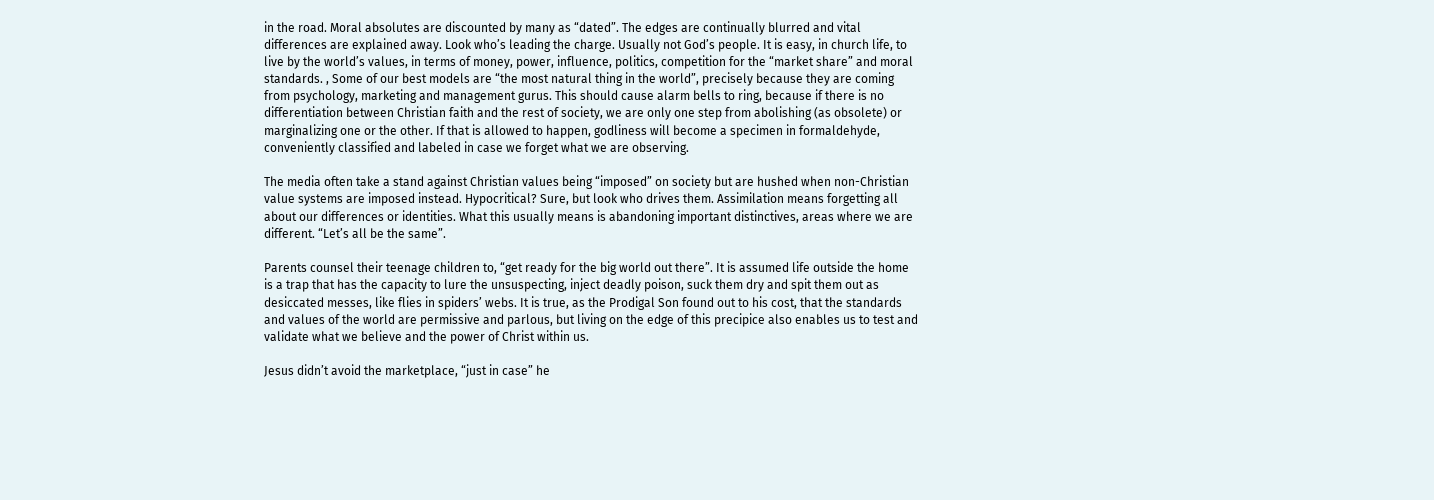in the road. Moral absolutes are discounted by many as “dated”. The edges are continually blurred and vital differences are explained away. Look who’s leading the charge. Usually not God’s people. It is easy, in church life, to live by the world’s values, in terms of money, power, influence, politics, competition for the “market share” and moral standards. , Some of our best models are “the most natural thing in the world”, precisely because they are coming from psychology, marketing and management gurus. This should cause alarm bells to ring, because if there is no differentiation between Christian faith and the rest of society, we are only one step from abolishing (as obsolete) or marginalizing one or the other. If that is allowed to happen, godliness will become a specimen in formaldehyde, conveniently classified and labeled in case we forget what we are observing.

The media often take a stand against Christian values being “imposed” on society but are hushed when non-Christian value systems are imposed instead. Hypocritical? Sure, but look who drives them. Assimilation means forgetting all about our differences or identities. What this usually means is abandoning important distinctives, areas where we are different. “Let’s all be the same”.

Parents counsel their teenage children to, “get ready for the big world out there”. It is assumed life outside the home is a trap that has the capacity to lure the unsuspecting, inject deadly poison, suck them dry and spit them out as desiccated messes, like flies in spiders’ webs. It is true, as the Prodigal Son found out to his cost, that the standards and values of the world are permissive and parlous, but living on the edge of this precipice also enables us to test and validate what we believe and the power of Christ within us.

Jesus didn’t avoid the marketplace, “just in case” he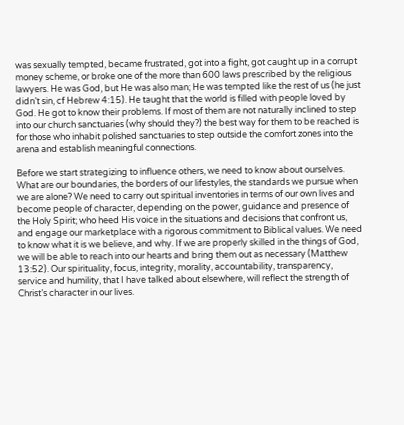was sexually tempted, became frustrated, got into a fight, got caught up in a corrupt money scheme, or broke one of the more than 600 laws prescribed by the religious lawyers. He was God, but He was also man; He was tempted like the rest of us (he just didn’t sin, cf Hebrew 4:15). He taught that the world is filled with people loved by God. He got to know their problems. If most of them are not naturally inclined to step into our church sanctuaries (why should they?) the best way for them to be reached is for those who inhabit polished sanctuaries to step outside the comfort zones into the arena and establish meaningful connections.

Before we start strategizing to influence others, we need to know about ourselves. What are our boundaries, the borders of our lifestyles, the standards we pursue when we are alone? We need to carry out spiritual inventories in terms of our own lives and become people of character, depending on the power, guidance and presence of the Holy Spirit; who heed His voice in the situations and decisions that confront us, and engage our marketplace with a rigorous commitment to Biblical values. We need to know what it is we believe, and why. If we are properly skilled in the things of God, we will be able to reach into our hearts and bring them out as necessary (Matthew 13:52). Our spirituality, focus, integrity, morality, accountability, transparency, service and humility, that I have talked about elsewhere, will reflect the strength of Christ’s character in our lives.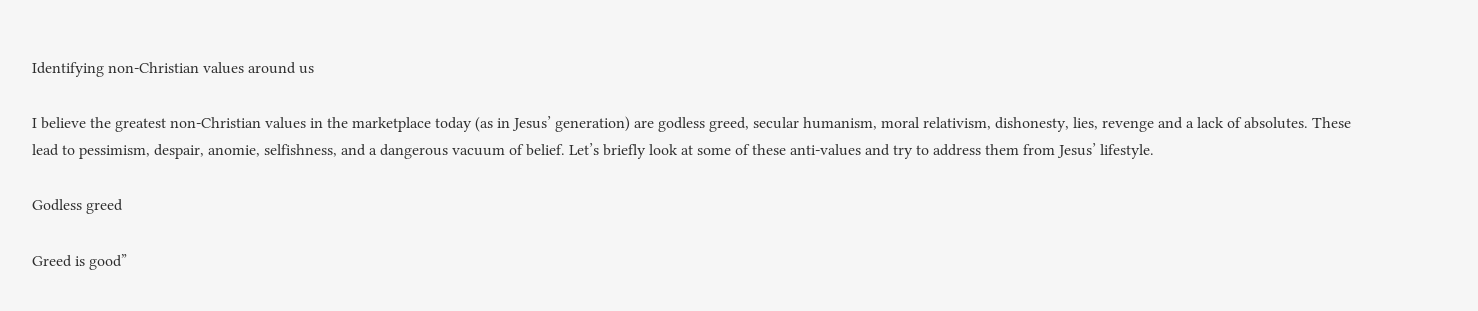Identifying non-Christian values around us

I believe the greatest non-Christian values in the marketplace today (as in Jesus’ generation) are godless greed, secular humanism, moral relativism, dishonesty, lies, revenge and a lack of absolutes. These lead to pessimism, despair, anomie, selfishness, and a dangerous vacuum of belief. Let’s briefly look at some of these anti-values and try to address them from Jesus’ lifestyle.

Godless greed

Greed is good”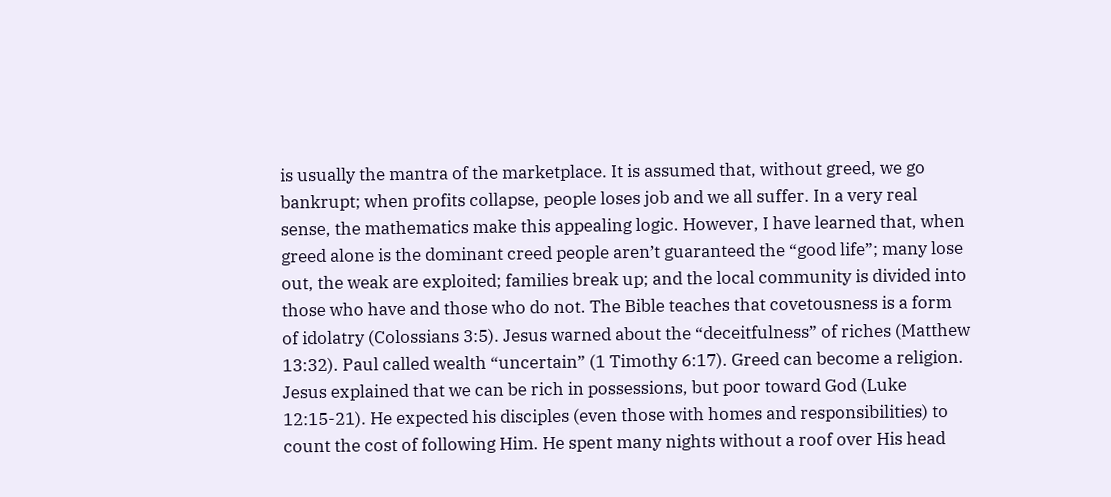is usually the mantra of the marketplace. It is assumed that, without greed, we go bankrupt; when profits collapse, people loses job and we all suffer. In a very real sense, the mathematics make this appealing logic. However, I have learned that, when greed alone is the dominant creed people aren’t guaranteed the “good life”; many lose out, the weak are exploited; families break up; and the local community is divided into those who have and those who do not. The Bible teaches that covetousness is a form of idolatry (Colossians 3:5). Jesus warned about the “deceitfulness” of riches (Matthew 13:32). Paul called wealth “uncertain” (1 Timothy 6:17). Greed can become a religion. Jesus explained that we can be rich in possessions, but poor toward God (Luke 12:15-21). He expected his disciples (even those with homes and responsibilities) to count the cost of following Him. He spent many nights without a roof over His head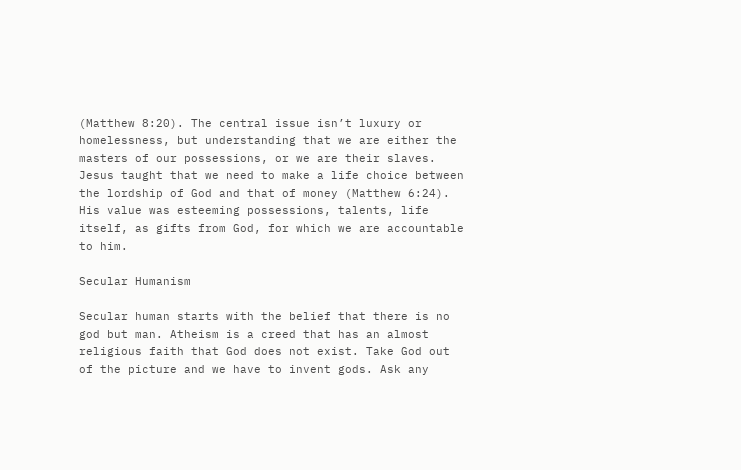(Matthew 8:20). The central issue isn’t luxury or homelessness, but understanding that we are either the masters of our possessions, or we are their slaves. Jesus taught that we need to make a life choice between the lordship of God and that of money (Matthew 6:24). His value was esteeming possessions, talents, life itself, as gifts from God, for which we are accountable to him.

Secular Humanism

Secular human starts with the belief that there is no god but man. Atheism is a creed that has an almost religious faith that God does not exist. Take God out of the picture and we have to invent gods. Ask any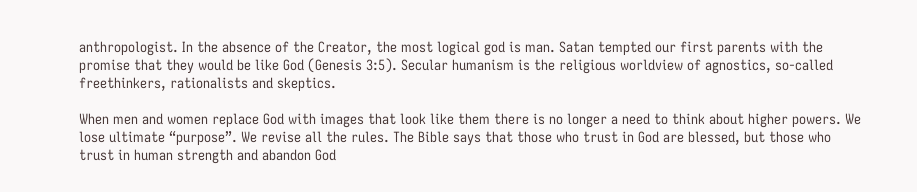anthropologist. In the absence of the Creator, the most logical god is man. Satan tempted our first parents with the promise that they would be like God (Genesis 3:5). Secular humanism is the religious worldview of agnostics, so-called freethinkers, rationalists and skeptics.

When men and women replace God with images that look like them there is no longer a need to think about higher powers. We lose ultimate “purpose”. We revise all the rules. The Bible says that those who trust in God are blessed, but those who trust in human strength and abandon God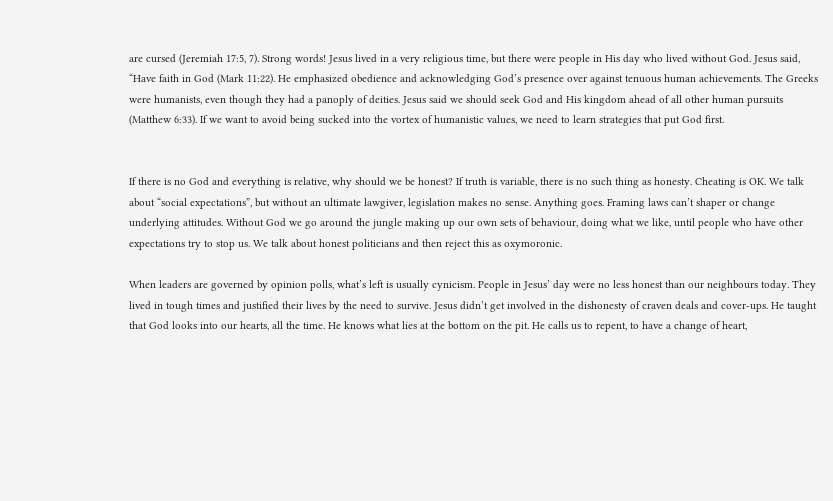are cursed (Jeremiah 17:5, 7). Strong words! Jesus lived in a very religious time, but there were people in His day who lived without God. Jesus said, “Have faith in God (Mark 11:22). He emphasized obedience and acknowledging God’s presence over against tenuous human achievements. The Greeks were humanists, even though they had a panoply of deities. Jesus said we should seek God and His kingdom ahead of all other human pursuits (Matthew 6:33). If we want to avoid being sucked into the vortex of humanistic values, we need to learn strategies that put God first.


If there is no God and everything is relative, why should we be honest? If truth is variable, there is no such thing as honesty. Cheating is OK. We talk about “social expectations”, but without an ultimate lawgiver, legislation makes no sense. Anything goes. Framing laws can’t shaper or change underlying attitudes. Without God we go around the jungle making up our own sets of behaviour, doing what we like, until people who have other expectations try to stop us. We talk about honest politicians and then reject this as oxymoronic.

When leaders are governed by opinion polls, what’s left is usually cynicism. People in Jesus’ day were no less honest than our neighbours today. They lived in tough times and justified their lives by the need to survive. Jesus didn’t get involved in the dishonesty of craven deals and cover-ups. He taught that God looks into our hearts, all the time. He knows what lies at the bottom on the pit. He calls us to repent, to have a change of heart,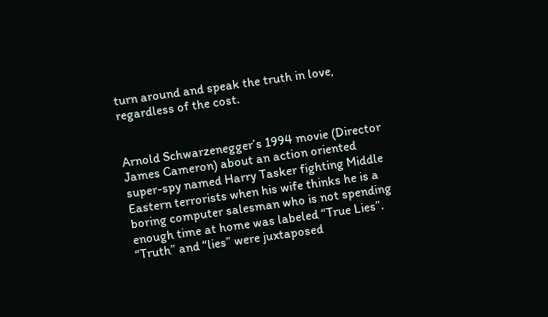turn around and speak the truth in love, regardless of the cost.


Arnold Schwarzenegger’s 1994 movie (Director James Cameron) about an action oriented super-spy named Harry Tasker fighting Middle Eastern terrorists when his wife thinks he is a boring computer salesman who is not spending enough time at home was labeled “True Lies”. “Truth” and “lies” were juxtaposed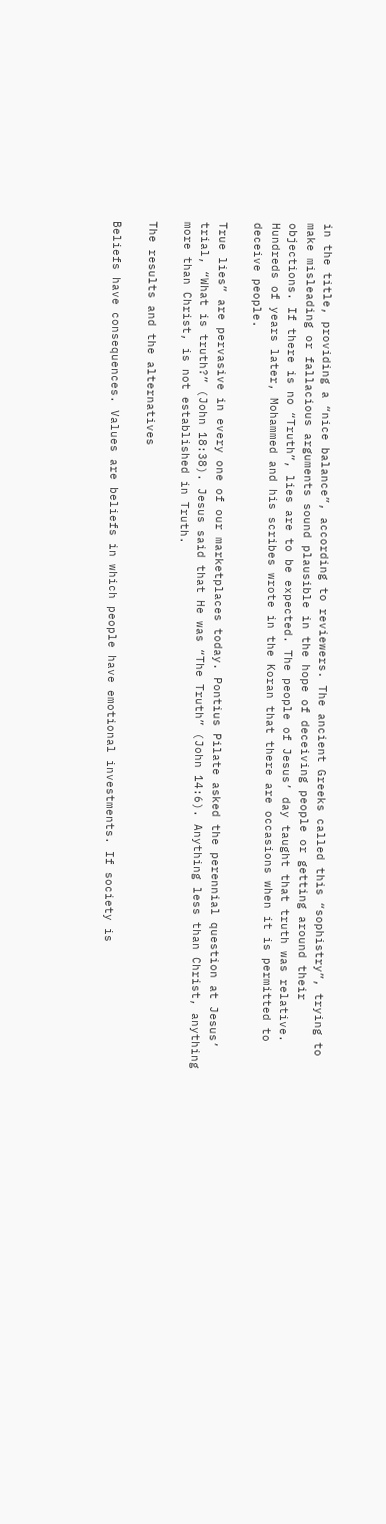in the title, providing a “nice balance”, according to reviewers. The ancient Greeks called this “sophistry”, trying to make misleading or fallacious arguments sound plausible in the hope of deceiving people or getting around their objections. If there is no “Truth”, lies are to be expected. The people of Jesus’ day taught that truth was relative. Hundreds of years later, Mohammed and his scribes wrote in the Koran that there are occasions when it is permitted to deceive people.

True lies” are pervasive in every one of our marketplaces today. Pontius Pilate asked the perennial question at Jesus’ trial, “What is truth?” (John 18:38). Jesus said that He was “The Truth” (John 14:6). Anything less than Christ, anything more than Christ, is not established in Truth.

The results and the alternatives

Beliefs have consequences. Values are beliefs in which people have emotional investments. If society is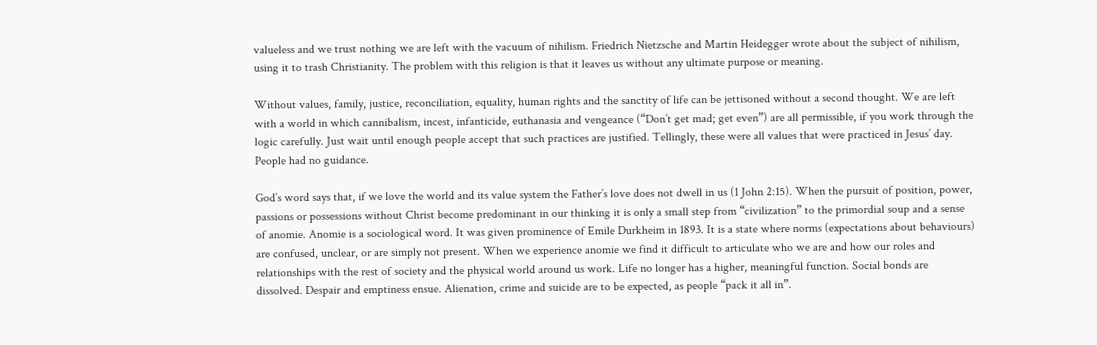valueless and we trust nothing we are left with the vacuum of nihilism. Friedrich Nietzsche and Martin Heidegger wrote about the subject of nihilism, using it to trash Christianity. The problem with this religion is that it leaves us without any ultimate purpose or meaning.

Without values, family, justice, reconciliation, equality, human rights and the sanctity of life can be jettisoned without a second thought. We are left with a world in which cannibalism, incest, infanticide, euthanasia and vengeance (“Don’t get mad; get even”) are all permissible, if you work through the logic carefully. Just wait until enough people accept that such practices are justified. Tellingly, these were all values that were practiced in Jesus’ day. People had no guidance.

God’s word says that, if we love the world and its value system the Father’s love does not dwell in us (1 John 2:15). When the pursuit of position, power, passions or possessions without Christ become predominant in our thinking it is only a small step from “civilization” to the primordial soup and a sense of anomie. Anomie is a sociological word. It was given prominence of Emile Durkheim in 1893. It is a state where norms (expectations about behaviours) are confused, unclear, or are simply not present. When we experience anomie we find it difficult to articulate who we are and how our roles and relationships with the rest of society and the physical world around us work. Life no longer has a higher, meaningful function. Social bonds are dissolved. Despair and emptiness ensue. Alienation, crime and suicide are to be expected, as people “pack it all in”.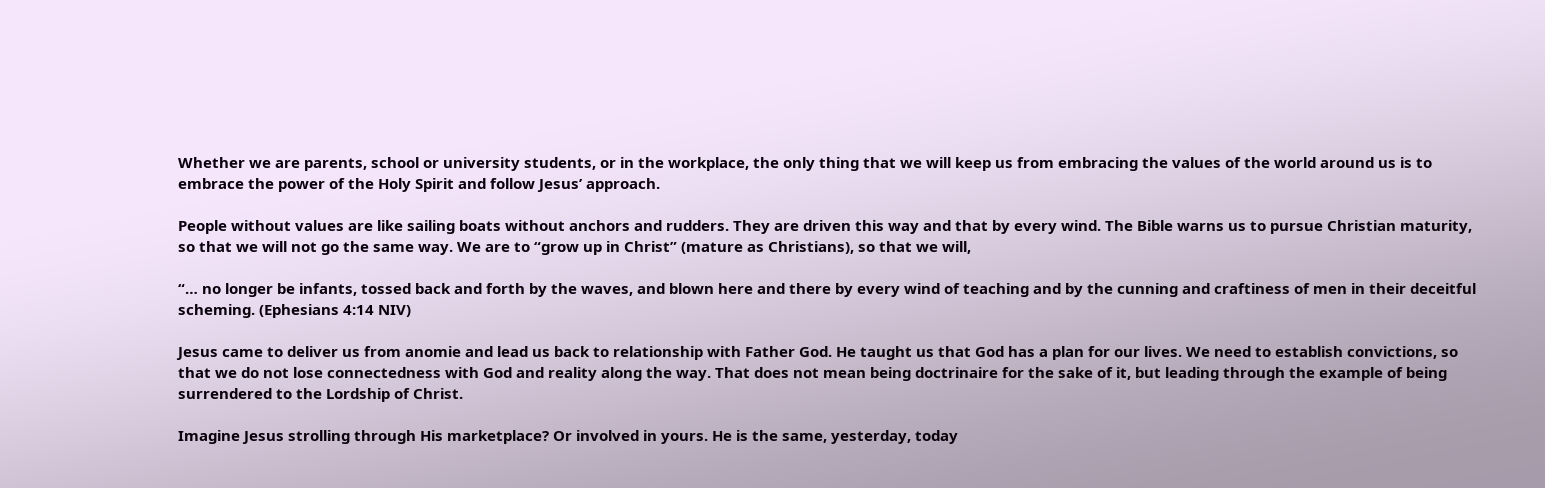Whether we are parents, school or university students, or in the workplace, the only thing that we will keep us from embracing the values of the world around us is to embrace the power of the Holy Spirit and follow Jesus’ approach.

People without values are like sailing boats without anchors and rudders. They are driven this way and that by every wind. The Bible warns us to pursue Christian maturity, so that we will not go the same way. We are to “grow up in Christ” (mature as Christians), so that we will,

“… no longer be infants, tossed back and forth by the waves, and blown here and there by every wind of teaching and by the cunning and craftiness of men in their deceitful scheming. (Ephesians 4:14 NIV)

Jesus came to deliver us from anomie and lead us back to relationship with Father God. He taught us that God has a plan for our lives. We need to establish convictions, so that we do not lose connectedness with God and reality along the way. That does not mean being doctrinaire for the sake of it, but leading through the example of being surrendered to the Lordship of Christ.

Imagine Jesus strolling through His marketplace? Or involved in yours. He is the same, yesterday, today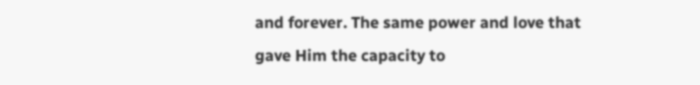and forever. The same power and love that gave Him the capacity to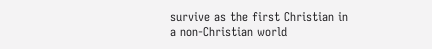survive as the first Christian in a non-Christian world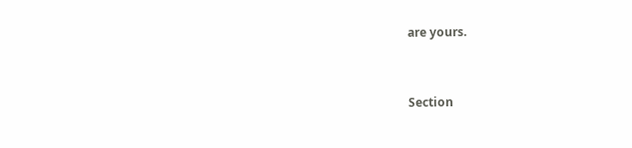are yours.


Section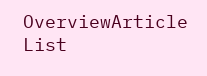OverviewArticle List